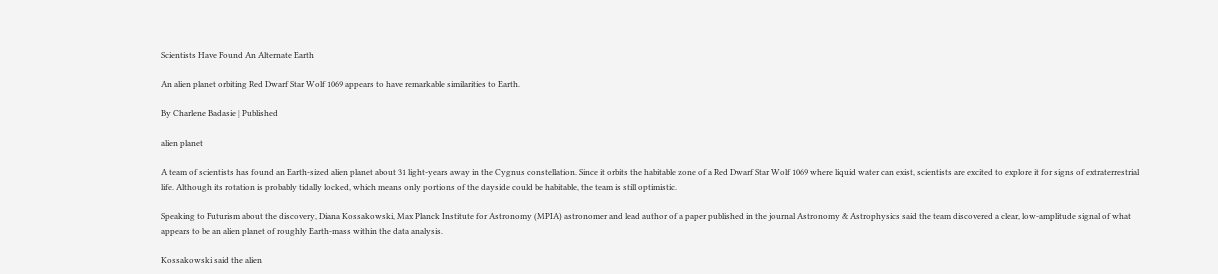Scientists Have Found An Alternate Earth

An alien planet orbiting Red Dwarf Star Wolf 1069 appears to have remarkable similarities to Earth.

By Charlene Badasie | Published

alien planet

A team of scientists has found an Earth-sized alien planet about 31 light-years away in the Cygnus constellation. Since it orbits the habitable zone of a Red Dwarf Star Wolf 1069 where liquid water can exist, scientists are excited to explore it for signs of extraterrestrial life. Although its rotation is probably tidally locked, which means only portions of the dayside could be habitable, the team is still optimistic.

Speaking to Futurism about the discovery, Diana Kossakowski, Max Planck Institute for Astronomy (MPIA) astronomer and lead author of a paper published in the journal Astronomy & Astrophysics said the team discovered a clear, low-amplitude signal of what appears to be an alien planet of roughly Earth-mass within the data analysis.

Kossakowski said the alien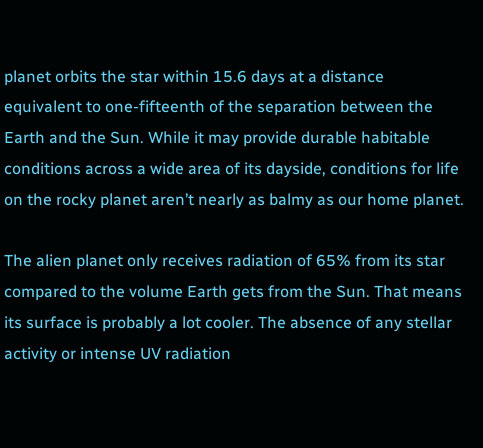planet orbits the star within 15.6 days at a distance equivalent to one-fifteenth of the separation between the Earth and the Sun. While it may provide durable habitable conditions across a wide area of its dayside, conditions for life on the rocky planet aren’t nearly as balmy as our home planet.

The alien planet only receives radiation of 65% from its star compared to the volume Earth gets from the Sun. That means its surface is probably a lot cooler. The absence of any stellar activity or intense UV radiation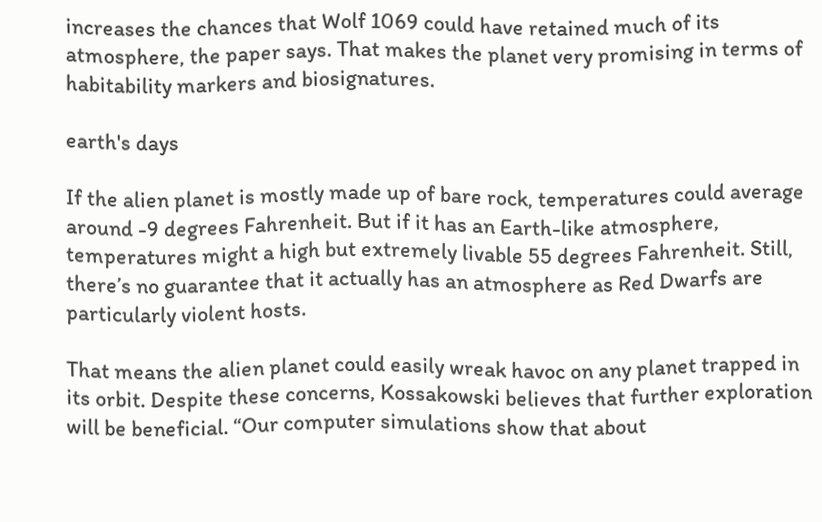increases the chances that Wolf 1069 could have retained much of its atmosphere, the paper says. That makes the planet very promising in terms of habitability markers and biosignatures.

earth's days

If the alien planet is mostly made up of bare rock, temperatures could average around -9 degrees Fahrenheit. But if it has an Earth-like atmosphere, temperatures might a high but extremely livable 55 degrees Fahrenheit. Still, there’s no guarantee that it actually has an atmosphere as Red Dwarfs are particularly violent hosts.

That means the alien planet could easily wreak havoc on any planet trapped in its orbit. Despite these concerns, Kossakowski believes that further exploration will be beneficial. “Our computer simulations show that about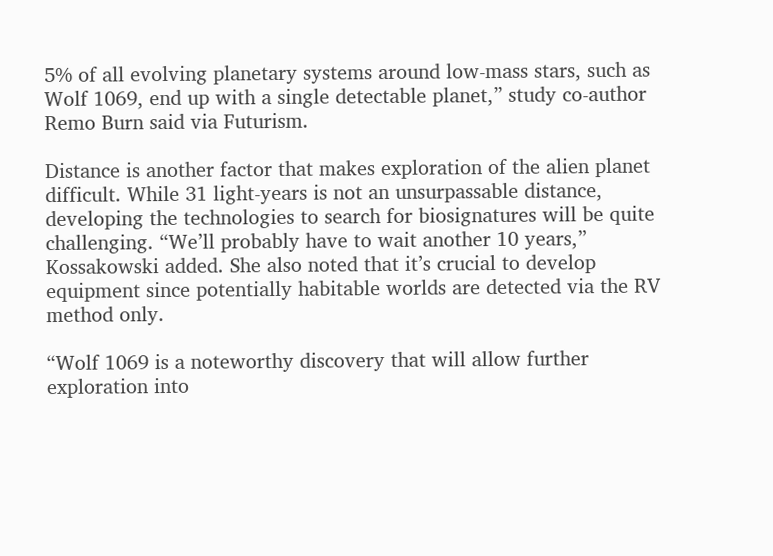5% of all evolving planetary systems around low-mass stars, such as Wolf 1069, end up with a single detectable planet,” study co-author Remo Burn said via Futurism.

Distance is another factor that makes exploration of the alien planet difficult. While 31 light-years is not an unsurpassable distance, developing the technologies to search for biosignatures will be quite challenging. “We’ll probably have to wait another 10 years,” Kossakowski added. She also noted that it’s crucial to develop equipment since potentially habitable worlds are detected via the RV method only.

“Wolf 1069 is a noteworthy discovery that will allow further exploration into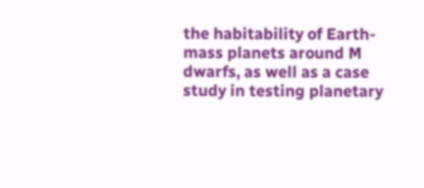the habitability of Earth-mass planets around M dwarfs, as well as a case study in testing planetary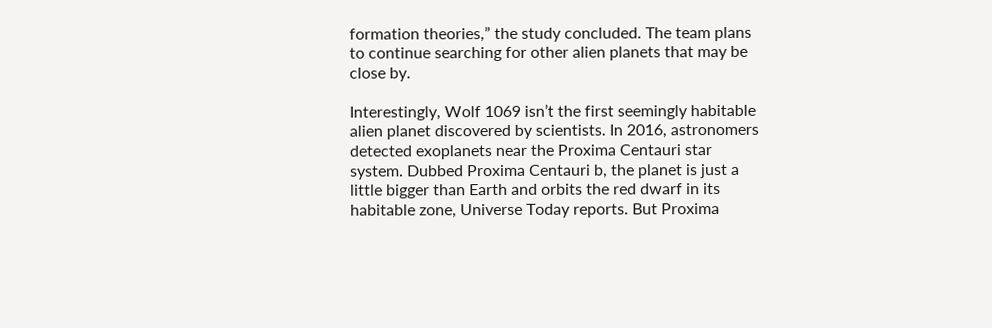formation theories,” the study concluded. The team plans to continue searching for other alien planets that may be close by.

Interestingly, Wolf 1069 isn’t the first seemingly habitable alien planet discovered by scientists. In 2016, astronomers detected exoplanets near the Proxima Centauri star system. Dubbed Proxima Centauri b, the planet is just a little bigger than Earth and orbits the red dwarf in its habitable zone, Universe Today reports. But Proxima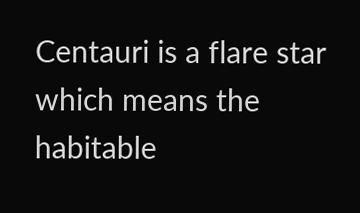Centauri is a flare star which means the habitable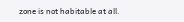zone is not habitable at all.